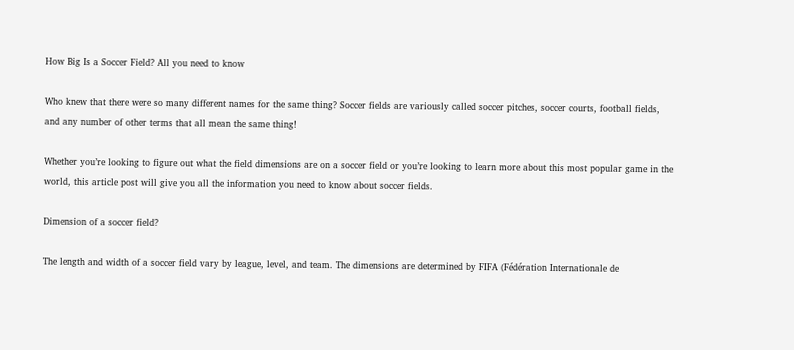How Big Is a Soccer Field? All you need to know

Who knew that there were so many different names for the same thing? Soccer fields are variously called soccer pitches, soccer courts, football fields, and any number of other terms that all mean the same thing!

Whether you’re looking to figure out what the field dimensions are on a soccer field or you’re looking to learn more about this most popular game in the world, this article post will give you all the information you need to know about soccer fields.

Dimension of a soccer field?

The length and width of a soccer field vary by league, level, and team. The dimensions are determined by FIFA (Fédération Internationale de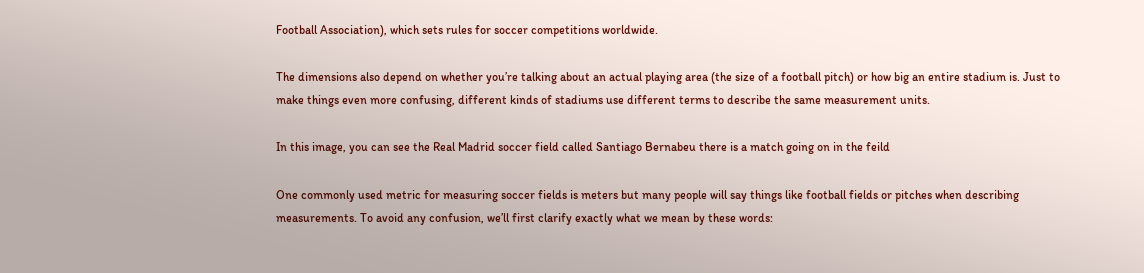Football Association), which sets rules for soccer competitions worldwide.

The dimensions also depend on whether you’re talking about an actual playing area (the size of a football pitch) or how big an entire stadium is. Just to make things even more confusing, different kinds of stadiums use different terms to describe the same measurement units.

In this image, you can see the Real Madrid soccer field called Santiago Bernabeu there is a match going on in the feild

One commonly used metric for measuring soccer fields is meters but many people will say things like football fields or pitches when describing measurements. To avoid any confusion, we’ll first clarify exactly what we mean by these words: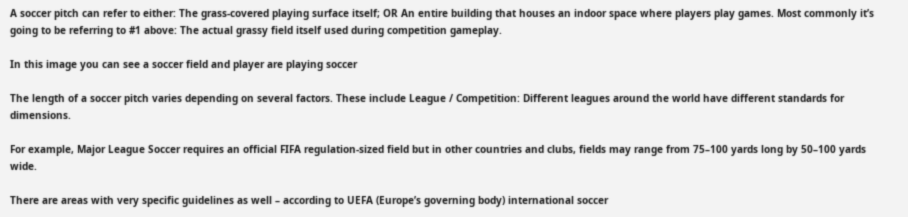A soccer pitch can refer to either: The grass-covered playing surface itself; OR An entire building that houses an indoor space where players play games. Most commonly it’s going to be referring to #1 above: The actual grassy field itself used during competition gameplay.

In this image you can see a soccer field and player are playing soccer

The length of a soccer pitch varies depending on several factors. These include League / Competition: Different leagues around the world have different standards for dimensions.

For example, Major League Soccer requires an official FIFA regulation-sized field but in other countries and clubs, fields may range from 75–100 yards long by 50–100 yards wide.

There are areas with very specific guidelines as well – according to UEFA (Europe’s governing body) international soccer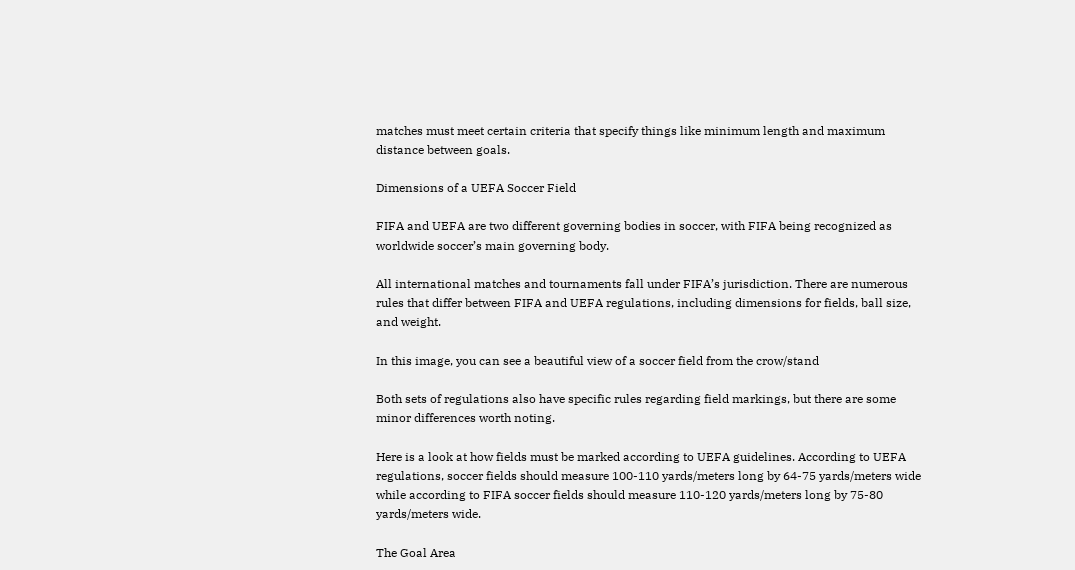matches must meet certain criteria that specify things like minimum length and maximum distance between goals.

Dimensions of a UEFA Soccer Field

FIFA and UEFA are two different governing bodies in soccer, with FIFA being recognized as worldwide soccer’s main governing body.

All international matches and tournaments fall under FIFA’s jurisdiction. There are numerous rules that differ between FIFA and UEFA regulations, including dimensions for fields, ball size, and weight.

In this image, you can see a beautiful view of a soccer field from the crow/stand

Both sets of regulations also have specific rules regarding field markings, but there are some minor differences worth noting.

Here is a look at how fields must be marked according to UEFA guidelines. According to UEFA regulations, soccer fields should measure 100-110 yards/meters long by 64-75 yards/meters wide while according to FIFA soccer fields should measure 110-120 yards/meters long by 75-80 yards/meters wide.

The Goal Area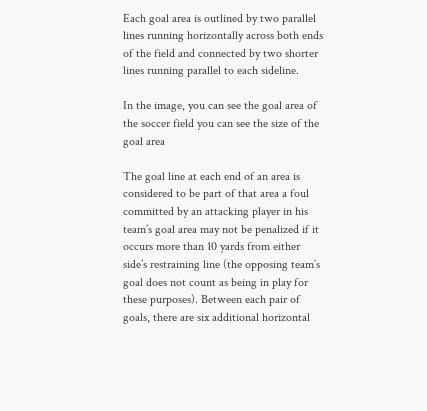Each goal area is outlined by two parallel lines running horizontally across both ends of the field and connected by two shorter lines running parallel to each sideline.

In the image, you can see the goal area of the soccer field you can see the size of the goal area

The goal line at each end of an area is considered to be part of that area a foul committed by an attacking player in his team’s goal area may not be penalized if it occurs more than 10 yards from either side’s restraining line (the opposing team’s goal does not count as being in play for these purposes). Between each pair of goals, there are six additional horizontal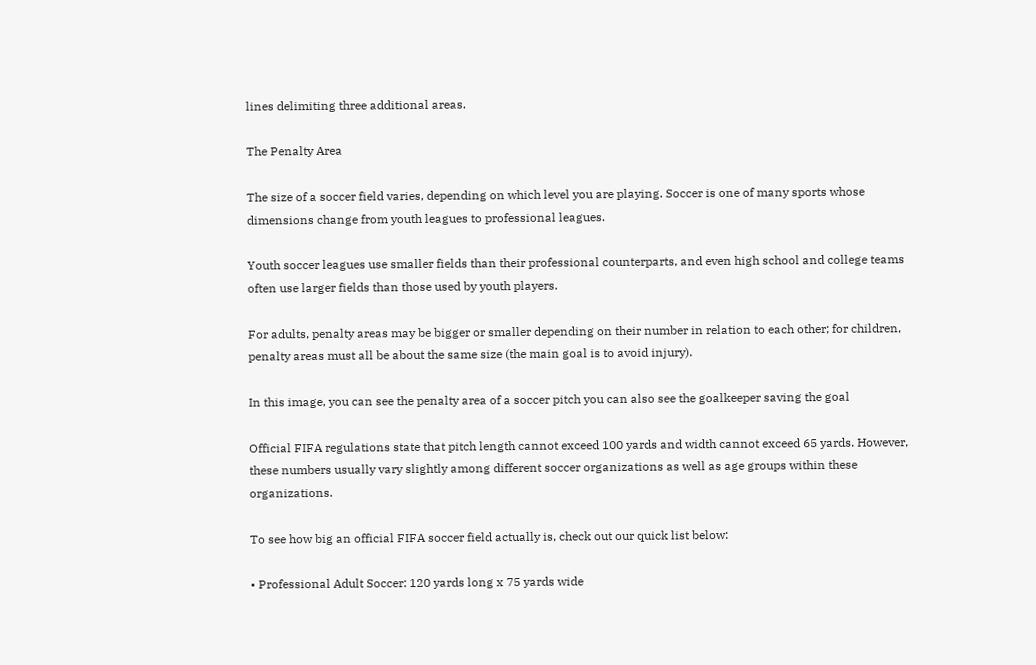lines delimiting three additional areas.

The Penalty Area

The size of a soccer field varies, depending on which level you are playing. Soccer is one of many sports whose dimensions change from youth leagues to professional leagues.

Youth soccer leagues use smaller fields than their professional counterparts, and even high school and college teams often use larger fields than those used by youth players.

For adults, penalty areas may be bigger or smaller depending on their number in relation to each other; for children, penalty areas must all be about the same size (the main goal is to avoid injury).

In this image, you can see the penalty area of a soccer pitch you can also see the goalkeeper saving the goal

Official FIFA regulations state that pitch length cannot exceed 100 yards and width cannot exceed 65 yards. However, these numbers usually vary slightly among different soccer organizations as well as age groups within these organizations.

To see how big an official FIFA soccer field actually is, check out our quick list below:

• Professional Adult Soccer: 120 yards long x 75 yards wide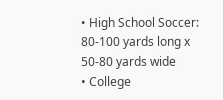• High School Soccer: 80-100 yards long x 50-80 yards wide
• College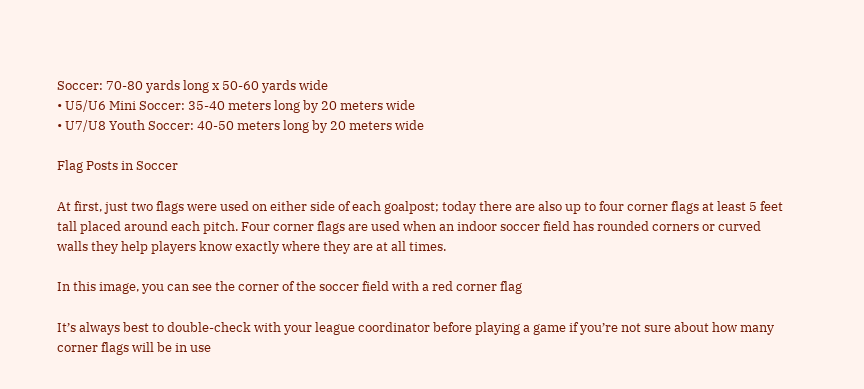Soccer: 70-80 yards long x 50-60 yards wide
• U5/U6 Mini Soccer: 35-40 meters long by 20 meters wide
• U7/U8 Youth Soccer: 40-50 meters long by 20 meters wide

Flag Posts in Soccer

At first, just two flags were used on either side of each goalpost; today there are also up to four corner flags at least 5 feet tall placed around each pitch. Four corner flags are used when an indoor soccer field has rounded corners or curved walls they help players know exactly where they are at all times.

In this image, you can see the corner of the soccer field with a red corner flag

It’s always best to double-check with your league coordinator before playing a game if you’re not sure about how many corner flags will be in use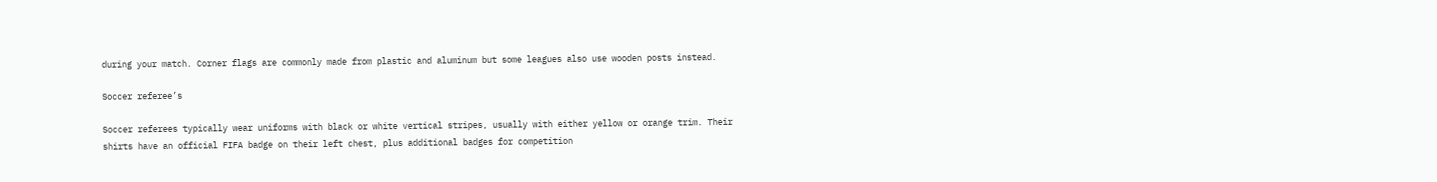during your match. Corner flags are commonly made from plastic and aluminum but some leagues also use wooden posts instead.

Soccer referee’s

Soccer referees typically wear uniforms with black or white vertical stripes, usually with either yellow or orange trim. Their shirts have an official FIFA badge on their left chest, plus additional badges for competition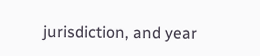jurisdiction, and year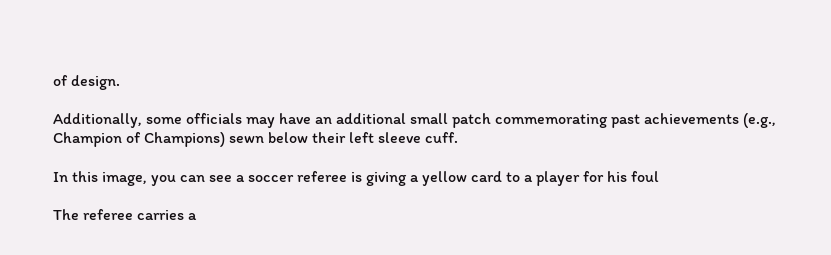of design.

Additionally, some officials may have an additional small patch commemorating past achievements (e.g., Champion of Champions) sewn below their left sleeve cuff.

In this image, you can see a soccer referee is giving a yellow card to a player for his foul

The referee carries a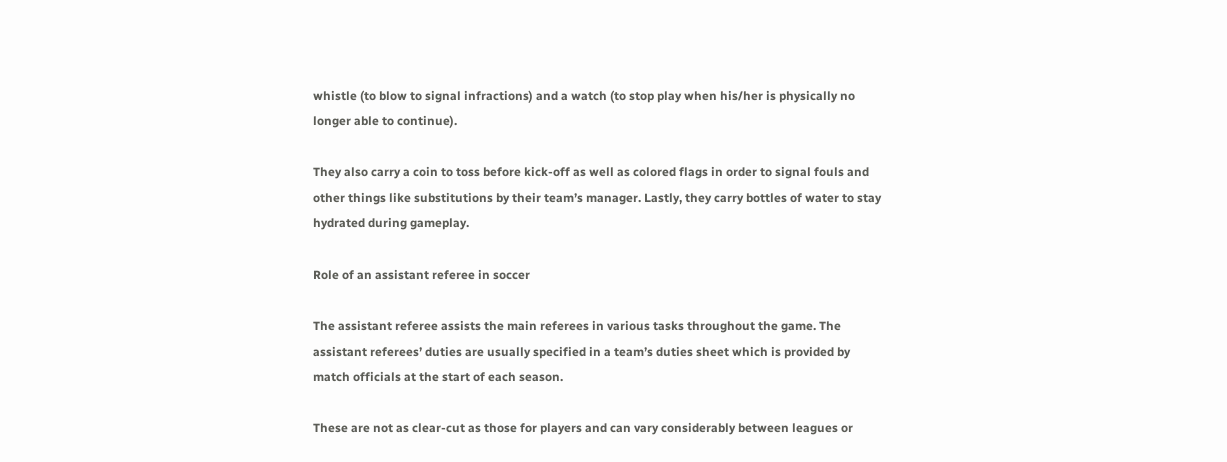whistle (to blow to signal infractions) and a watch (to stop play when his/her is physically no longer able to continue).

They also carry a coin to toss before kick-off as well as colored flags in order to signal fouls and other things like substitutions by their team’s manager. Lastly, they carry bottles of water to stay hydrated during gameplay.

Role of an assistant referee in soccer

The assistant referee assists the main referees in various tasks throughout the game. The assistant referees’ duties are usually specified in a team’s duties sheet which is provided by match officials at the start of each season.

These are not as clear-cut as those for players and can vary considerably between leagues or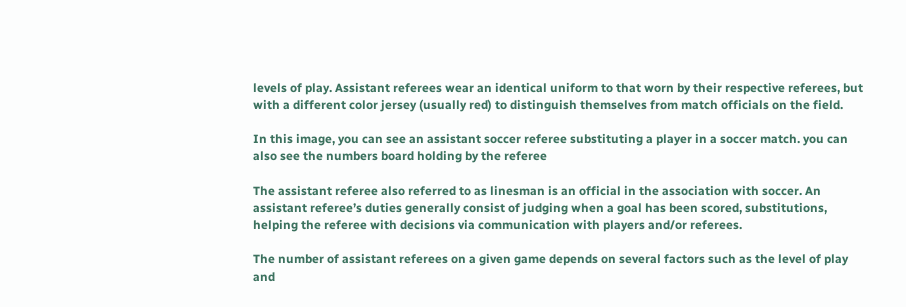levels of play. Assistant referees wear an identical uniform to that worn by their respective referees, but with a different color jersey (usually red) to distinguish themselves from match officials on the field.

In this image, you can see an assistant soccer referee substituting a player in a soccer match. you can also see the numbers board holding by the referee

The assistant referee also referred to as linesman is an official in the association with soccer. An assistant referee’s duties generally consist of judging when a goal has been scored, substitutions, helping the referee with decisions via communication with players and/or referees.

The number of assistant referees on a given game depends on several factors such as the level of play and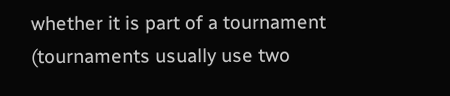whether it is part of a tournament (tournaments usually use two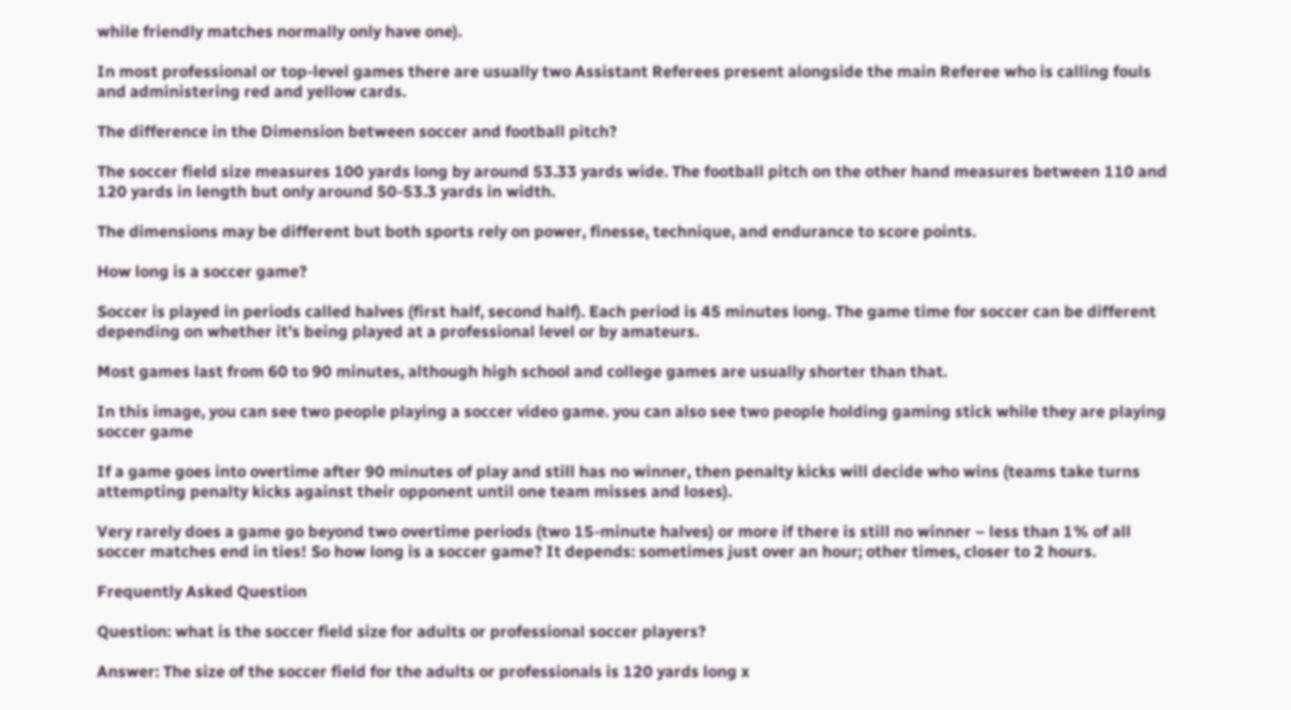while friendly matches normally only have one).

In most professional or top-level games there are usually two Assistant Referees present alongside the main Referee who is calling fouls and administering red and yellow cards.

The difference in the Dimension between soccer and football pitch?

The soccer field size measures 100 yards long by around 53.33 yards wide. The football pitch on the other hand measures between 110 and 120 yards in length but only around 50-53.3 yards in width.

The dimensions may be different but both sports rely on power, finesse, technique, and endurance to score points.

How long is a soccer game?

Soccer is played in periods called halves (first half, second half). Each period is 45 minutes long. The game time for soccer can be different depending on whether it’s being played at a professional level or by amateurs.

Most games last from 60 to 90 minutes, although high school and college games are usually shorter than that.

In this image, you can see two people playing a soccer video game. you can also see two people holding gaming stick while they are playing soccer game

If a game goes into overtime after 90 minutes of play and still has no winner, then penalty kicks will decide who wins (teams take turns attempting penalty kicks against their opponent until one team misses and loses).

Very rarely does a game go beyond two overtime periods (two 15-minute halves) or more if there is still no winner – less than 1% of all soccer matches end in ties! So how long is a soccer game? It depends: sometimes just over an hour; other times, closer to 2 hours.

Frequently Asked Question

Question: what is the soccer field size for adults or professional soccer players?

Answer: The size of the soccer field for the adults or professionals is 120 yards long x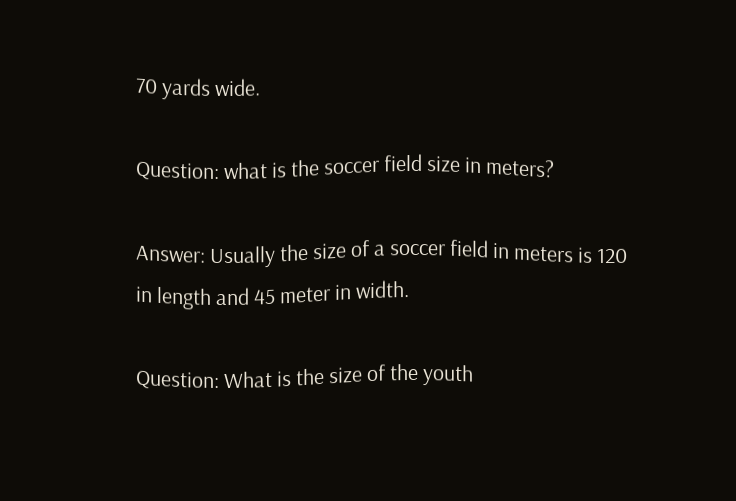70 yards wide.

Question: what is the soccer field size in meters?

Answer: Usually the size of a soccer field in meters is 120 in length and 45 meter in width.

Question: What is the size of the youth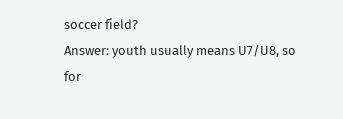soccer field?
Answer: youth usually means U7/U8, so for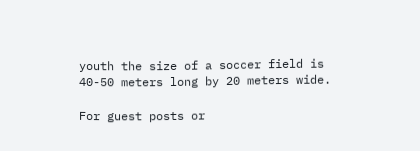youth the size of a soccer field is 40-50 meters long by 20 meters wide.

For guest posts or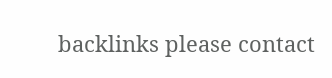backlinks please contact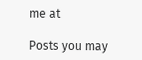me at

Posts you may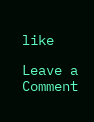like

Leave a Comment